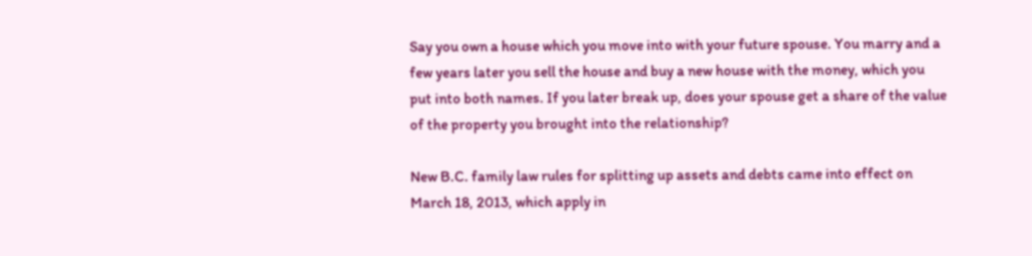Say you own a house which you move into with your future spouse. You marry and a few years later you sell the house and buy a new house with the money, which you put into both names. If you later break up, does your spouse get a share of the value of the property you brought into the relationship?

New B.C. family law rules for splitting up assets and debts came into effect on March 18, 2013, which apply in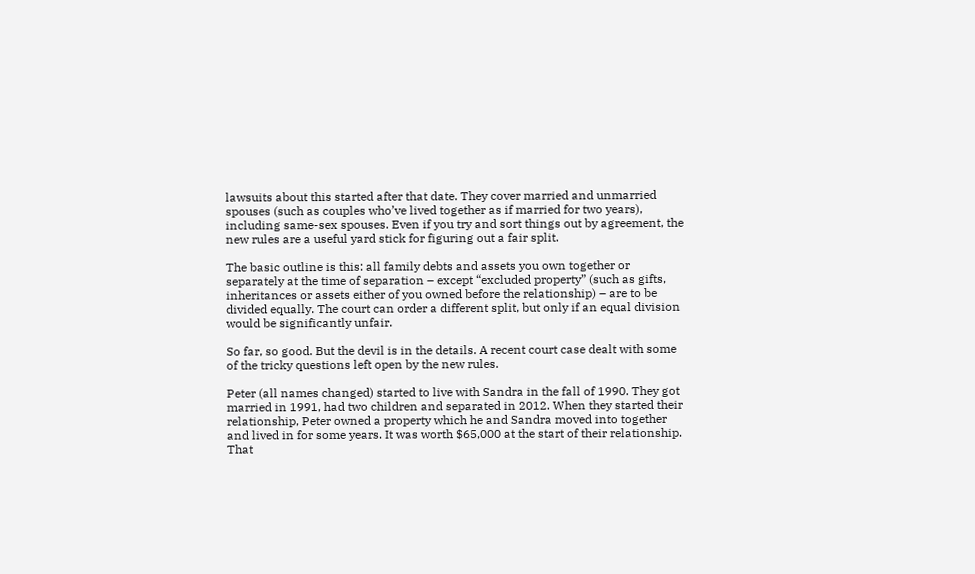lawsuits about this started after that date. They cover married and unmarried spouses (such as couples who’ve lived together as if married for two years), including same-sex spouses. Even if you try and sort things out by agreement, the new rules are a useful yard stick for figuring out a fair split.

The basic outline is this: all family debts and assets you own together or separately at the time of separation – except “excluded property” (such as gifts, inheritances or assets either of you owned before the relationship) – are to be divided equally. The court can order a different split, but only if an equal division would be significantly unfair.

So far, so good. But the devil is in the details. A recent court case dealt with some of the tricky questions left open by the new rules.

Peter (all names changed) started to live with Sandra in the fall of 1990. They got married in 1991, had two children and separated in 2012. When they started their relationship, Peter owned a property which he and Sandra moved into together and lived in for some years. It was worth $65,000 at the start of their relationship. That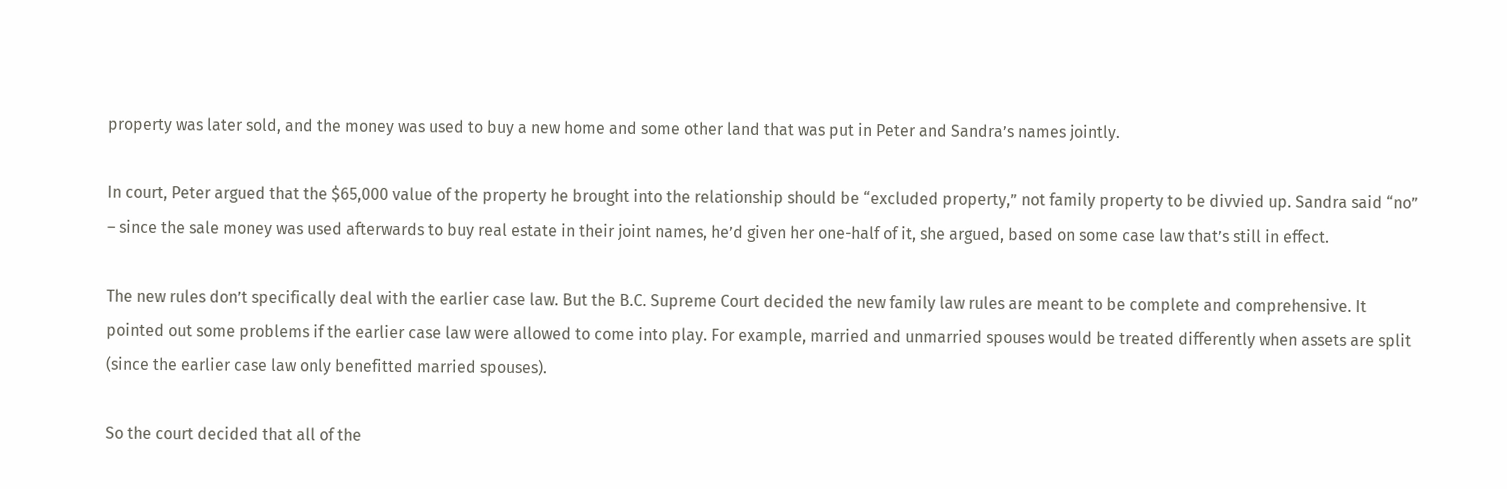property was later sold, and the money was used to buy a new home and some other land that was put in Peter and Sandra’s names jointly.

In court, Peter argued that the $65,000 value of the property he brought into the relationship should be “excluded property,” not family property to be divvied up. Sandra said “no” – since the sale money was used afterwards to buy real estate in their joint names, he’d given her one-half of it, she argued, based on some case law that’s still in effect.

The new rules don’t specifically deal with the earlier case law. But the B.C. Supreme Court decided the new family law rules are meant to be complete and comprehensive. It pointed out some problems if the earlier case law were allowed to come into play. For example, married and unmarried spouses would be treated differently when assets are split (since the earlier case law only benefitted married spouses).

So the court decided that all of the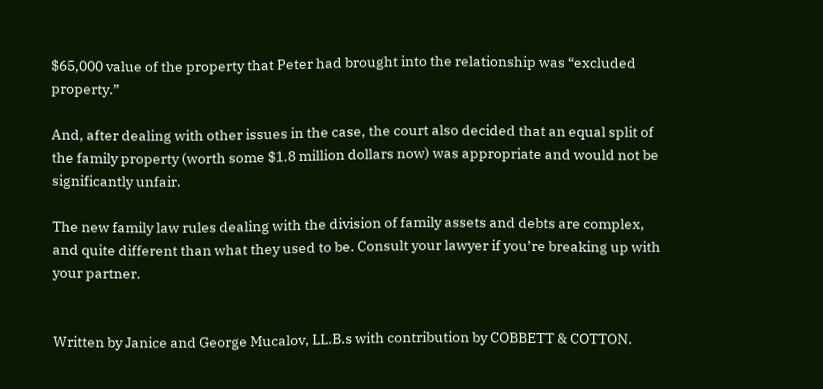$65,000 value of the property that Peter had brought into the relationship was “excluded property.”

And, after dealing with other issues in the case, the court also decided that an equal split of the family property (worth some $1.8 million dollars now) was appropriate and would not be significantly unfair.

The new family law rules dealing with the division of family assets and debts are complex, and quite different than what they used to be. Consult your lawyer if you’re breaking up with your partner.


Written by Janice and George Mucalov, LL.B.s with contribution by COBBETT & COTTON.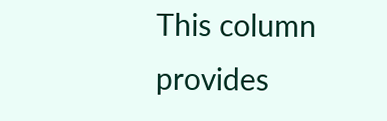This column provides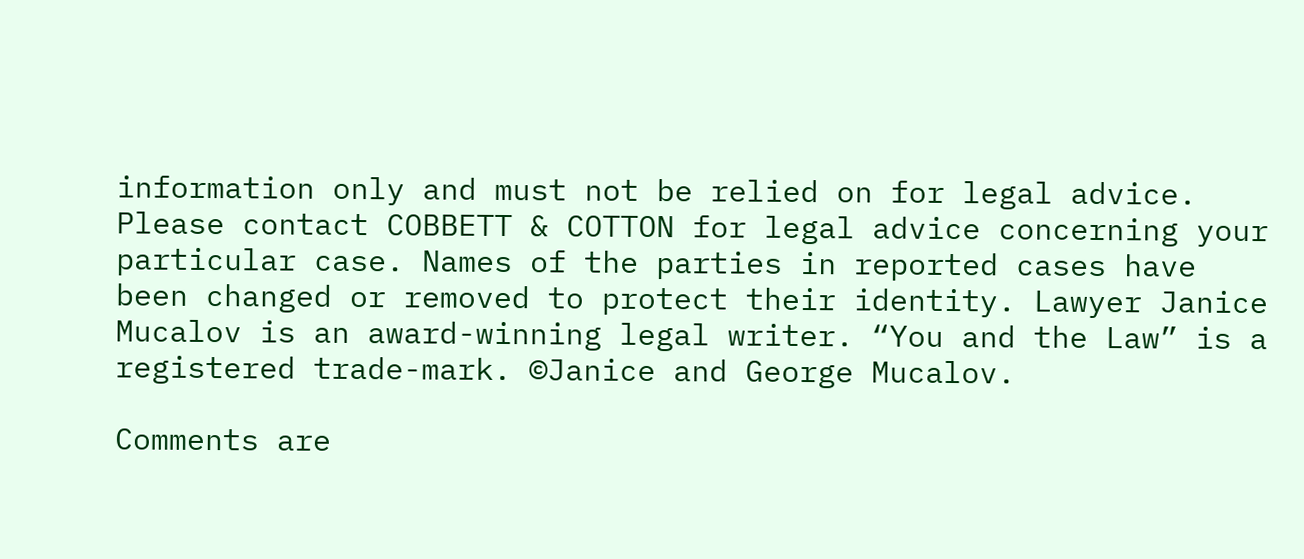information only and must not be relied on for legal advice. Please contact COBBETT & COTTON for legal advice concerning your particular case. Names of the parties in reported cases have been changed or removed to protect their identity. Lawyer Janice Mucalov is an award-winning legal writer. “You and the Law” is a registered trade-mark. ©Janice and George Mucalov.

Comments are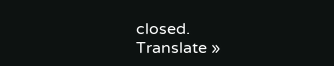closed.
Translate »